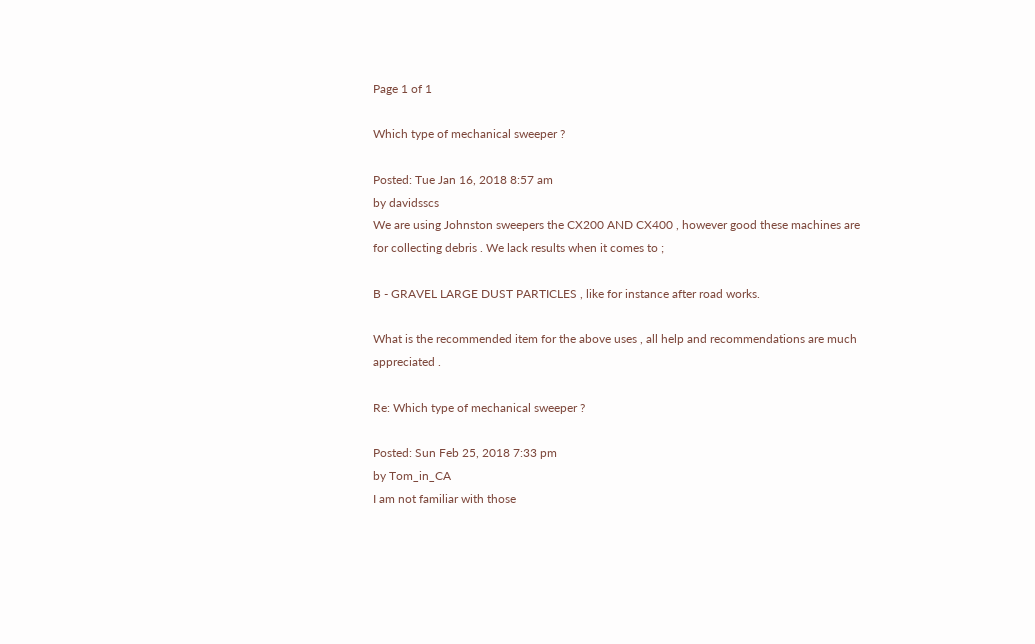Page 1 of 1

Which type of mechanical sweeper ?

Posted: Tue Jan 16, 2018 8:57 am
by davidsscs
We are using Johnston sweepers the CX200 AND CX400 , however good these machines are for collecting debris . We lack results when it comes to ;

B - GRAVEL LARGE DUST PARTICLES , like for instance after road works.

What is the recommended item for the above uses , all help and recommendations are much appreciated .

Re: Which type of mechanical sweeper ?

Posted: Sun Feb 25, 2018 7:33 pm
by Tom_in_CA
I am not familiar with those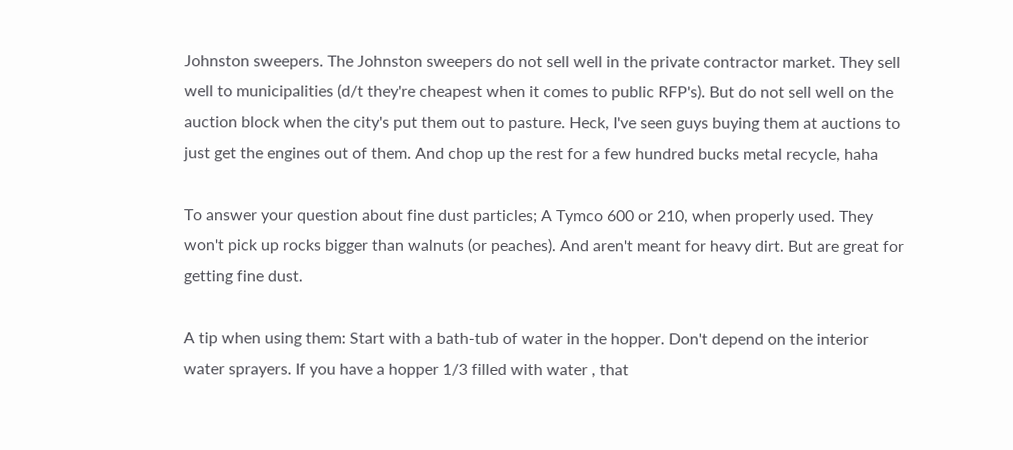Johnston sweepers. The Johnston sweepers do not sell well in the private contractor market. They sell well to municipalities (d/t they're cheapest when it comes to public RFP's). But do not sell well on the auction block when the city's put them out to pasture. Heck, I've seen guys buying them at auctions to just get the engines out of them. And chop up the rest for a few hundred bucks metal recycle, haha

To answer your question about fine dust particles; A Tymco 600 or 210, when properly used. They won't pick up rocks bigger than walnuts (or peaches). And aren't meant for heavy dirt. But are great for getting fine dust.

A tip when using them: Start with a bath-tub of water in the hopper. Don't depend on the interior water sprayers. If you have a hopper 1/3 filled with water , that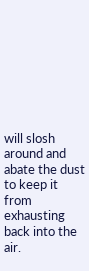will slosh around and abate the dust to keep it from exhausting back into the air.